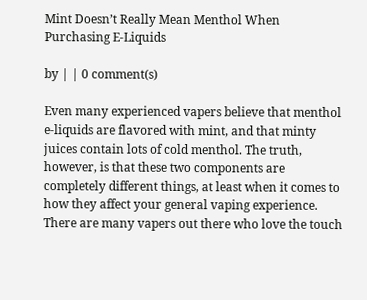Mint Doesn’t Really Mean Menthol When Purchasing E-Liquids

by | | 0 comment(s)

Even many experienced vapers believe that menthol e-liquids are flavored with mint, and that minty juices contain lots of cold menthol. The truth, however, is that these two components are completely different things, at least when it comes to how they affect your general vaping experience. There are many vapers out there who love the touch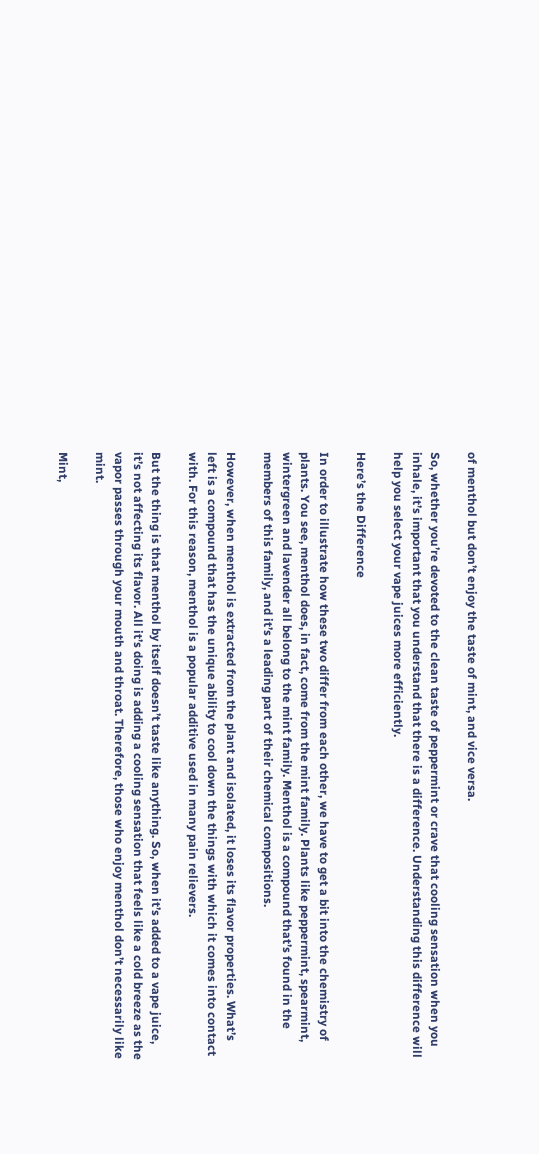of menthol but don’t enjoy the taste of mint, and vice versa.

So, whether you’re devoted to the clean taste of peppermint or crave that cooling sensation when you inhale, it’s important that you understand that there is a difference. Understanding this difference will help you select your vape juices more efficiently.

Here’s the Difference

In order to illustrate how these two differ from each other, we have to get a bit into the chemistry of plants. You see, menthol does, in fact, come from the mint family. Plants like peppermint, spearmint, wintergreen and lavender all belong to the mint family. Menthol is a compound that’s found in the members of this family, and it’s a leading part of their chemical compositions.

However, when menthol is extracted from the plant and isolated, it loses its flavor properties. What’s left is a compound that has the unique ability to cool down the things with which it comes into contact with. For this reason, menthol is a popular additive used in many pain relievers.

But the thing is that menthol by itself doesn’t taste like anything. So, when it’s added to a vape juice, it’s not affecting its flavor. All it’s doing is adding a cooling sensation that feels like a cold breeze as the vapor passes through your mouth and throat. Therefore, those who enjoy menthol don’t necessarily like mint.

Mint,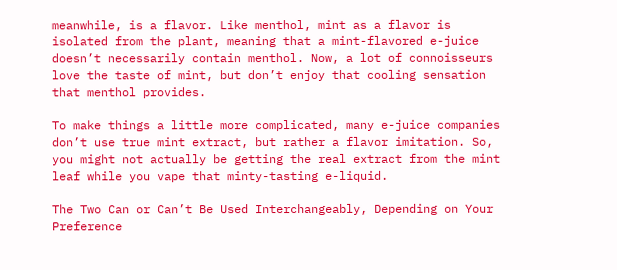meanwhile, is a flavor. Like menthol, mint as a flavor is isolated from the plant, meaning that a mint-flavored e-juice doesn’t necessarily contain menthol. Now, a lot of connoisseurs love the taste of mint, but don’t enjoy that cooling sensation that menthol provides.

To make things a little more complicated, many e-juice companies don’t use true mint extract, but rather a flavor imitation. So, you might not actually be getting the real extract from the mint leaf while you vape that minty-tasting e-liquid.

The Two Can or Can’t Be Used Interchangeably, Depending on Your Preference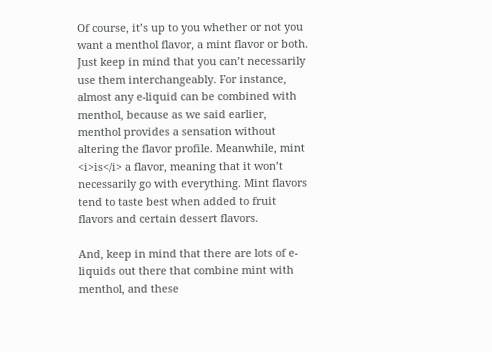Of course, it’s up to you whether or not you want a menthol flavor, a mint flavor or both. Just keep in mind that you can’t necessarily use them interchangeably. For instance, almost any e-liquid can be combined with menthol, because as we said earlier, menthol provides a sensation without altering the flavor profile. Meanwhile, mint <i>is</i> a flavor, meaning that it won’t necessarily go with everything. Mint flavors tend to taste best when added to fruit flavors and certain dessert flavors.

And, keep in mind that there are lots of e-liquids out there that combine mint with menthol, and these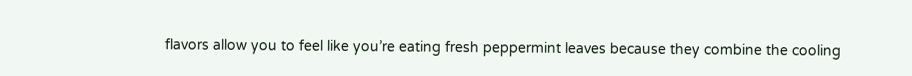flavors allow you to feel like you’re eating fresh peppermint leaves because they combine the cooling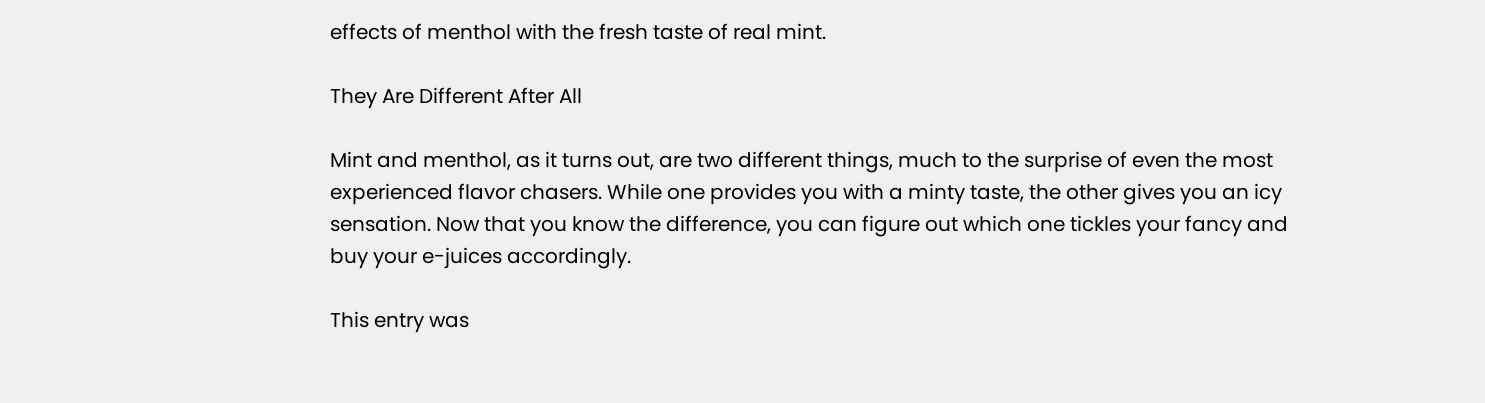effects of menthol with the fresh taste of real mint.

They Are Different After All

Mint and menthol, as it turns out, are two different things, much to the surprise of even the most experienced flavor chasers. While one provides you with a minty taste, the other gives you an icy sensation. Now that you know the difference, you can figure out which one tickles your fancy and buy your e-juices accordingly.

This entry was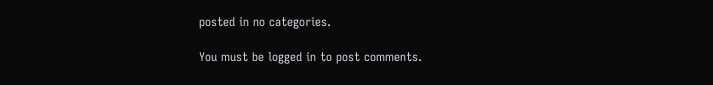posted in no categories.

You must be logged in to post comments.